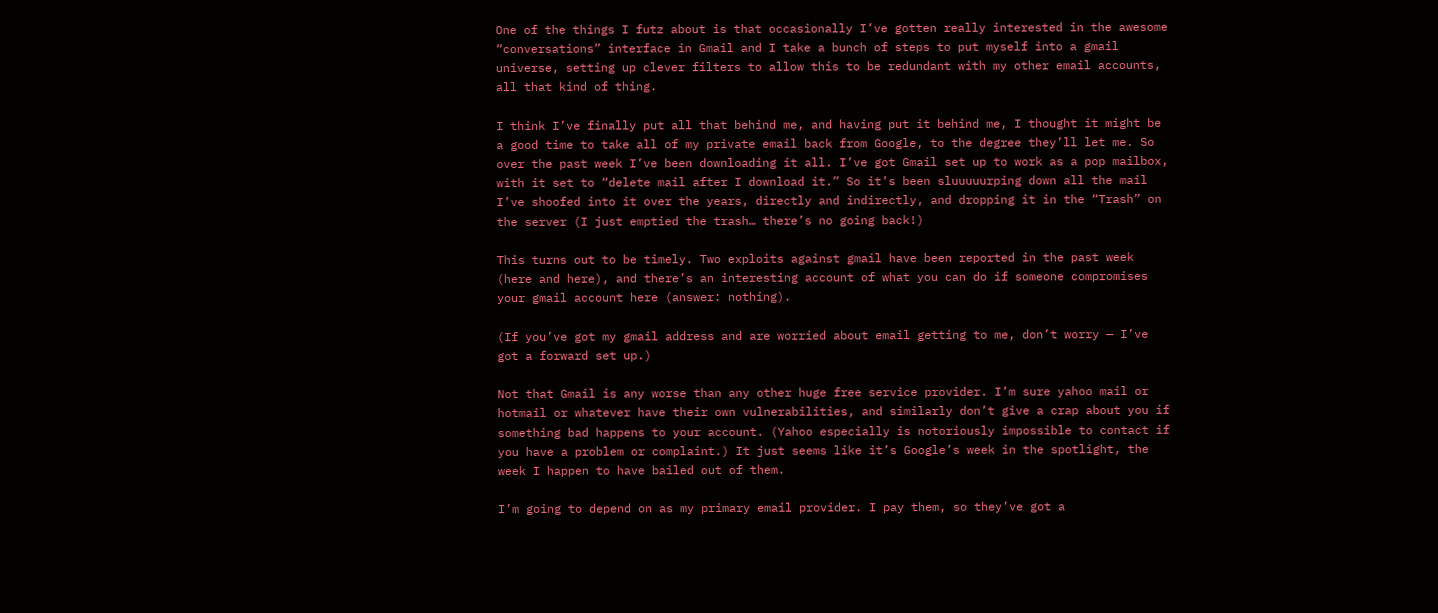One of the things I futz about is that occasionally I’ve gotten really interested in the awesome “conversations” interface in Gmail and I take a bunch of steps to put myself into a gmail universe, setting up clever filters to allow this to be redundant with my other email accounts, all that kind of thing.

I think I’ve finally put all that behind me, and having put it behind me, I thought it might be a good time to take all of my private email back from Google, to the degree they’ll let me. So over the past week I’ve been downloading it all. I’ve got Gmail set up to work as a pop mailbox, with it set to “delete mail after I download it.” So it’s been sluuuuurping down all the mail I’ve shoofed into it over the years, directly and indirectly, and dropping it in the “Trash” on the server (I just emptied the trash… there’s no going back!)

This turns out to be timely. Two exploits against gmail have been reported in the past week (here and here), and there’s an interesting account of what you can do if someone compromises your gmail account here (answer: nothing).

(If you’ve got my gmail address and are worried about email getting to me, don’t worry — I’ve got a forward set up.)

Not that Gmail is any worse than any other huge free service provider. I’m sure yahoo mail or hotmail or whatever have their own vulnerabilities, and similarly don’t give a crap about you if something bad happens to your account. (Yahoo especially is notoriously impossible to contact if you have a problem or complaint.) It just seems like it’s Google’s week in the spotlight, the week I happen to have bailed out of them.

I’m going to depend on as my primary email provider. I pay them, so they’ve got a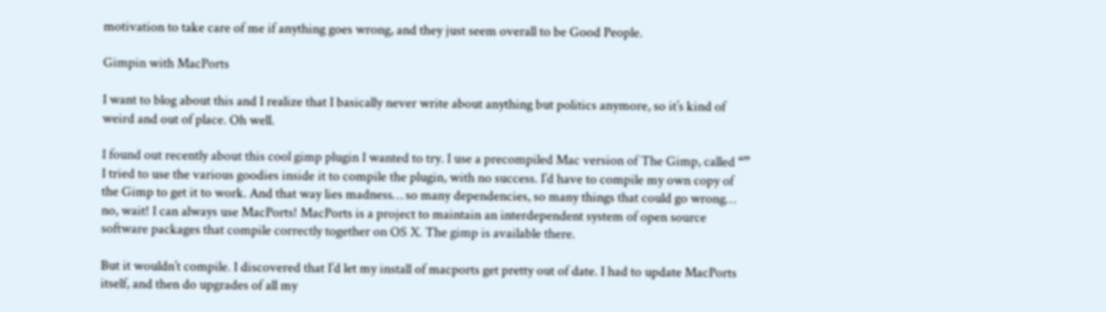motivation to take care of me if anything goes wrong, and they just seem overall to be Good People.

Gimpin with MacPorts

I want to blog about this and I realize that I basically never write about anything but politics anymore, so it’s kind of weird and out of place. Oh well.

I found out recently about this cool gimp plugin I wanted to try. I use a precompiled Mac version of The Gimp, called “” I tried to use the various goodies inside it to compile the plugin, with no success. I’d have to compile my own copy of the Gimp to get it to work. And that way lies madness… so many dependencies, so many things that could go wrong… no, wait! I can always use MacPorts! MacPorts is a project to maintain an interdependent system of open source software packages that compile correctly together on OS X. The gimp is available there.

But it wouldn’t compile. I discovered that I’d let my install of macports get pretty out of date. I had to update MacPorts itself, and then do upgrades of all my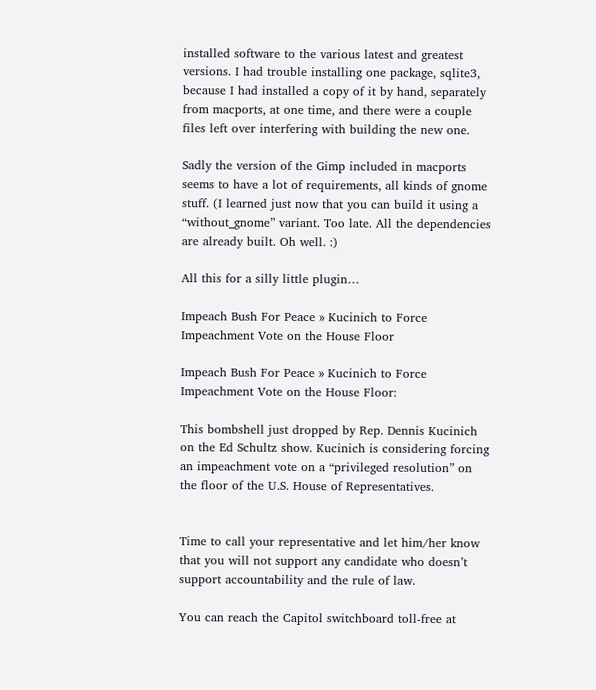installed software to the various latest and greatest versions. I had trouble installing one package, sqlite3, because I had installed a copy of it by hand, separately from macports, at one time, and there were a couple files left over interfering with building the new one.

Sadly the version of the Gimp included in macports seems to have a lot of requirements, all kinds of gnome stuff. (I learned just now that you can build it using a “without_gnome” variant. Too late. All the dependencies are already built. Oh well. :)

All this for a silly little plugin…

Impeach Bush For Peace » Kucinich to Force Impeachment Vote on the House Floor

Impeach Bush For Peace » Kucinich to Force Impeachment Vote on the House Floor:

This bombshell just dropped by Rep. Dennis Kucinich on the Ed Schultz show. Kucinich is considering forcing an impeachment vote on a “privileged resolution” on the floor of the U.S. House of Representatives.


Time to call your representative and let him/her know that you will not support any candidate who doesn’t support accountability and the rule of law.

You can reach the Capitol switchboard toll-free at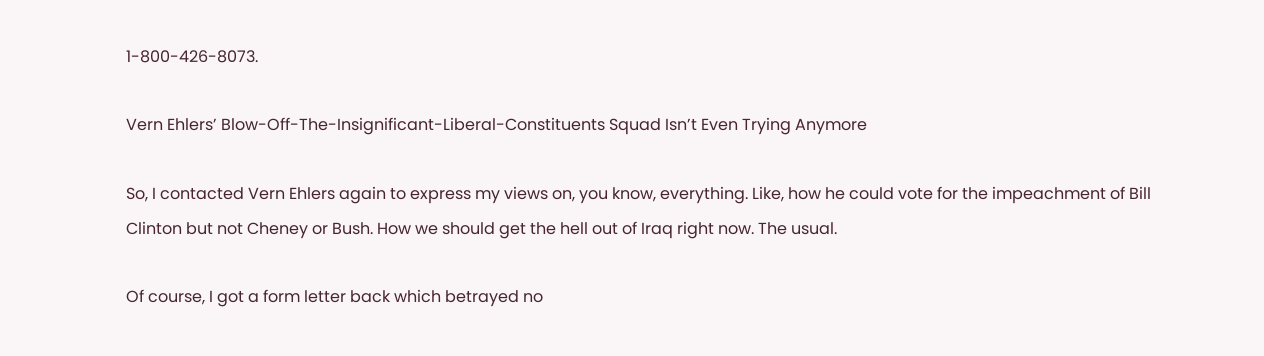1-800-426-8073.

Vern Ehlers’ Blow-Off-The-Insignificant-Liberal-Constituents Squad Isn’t Even Trying Anymore

So, I contacted Vern Ehlers again to express my views on, you know, everything. Like, how he could vote for the impeachment of Bill Clinton but not Cheney or Bush. How we should get the hell out of Iraq right now. The usual.

Of course, I got a form letter back which betrayed no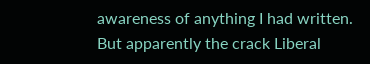awareness of anything I had written. But apparently the crack Liberal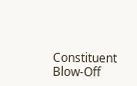Constituent Blow-Off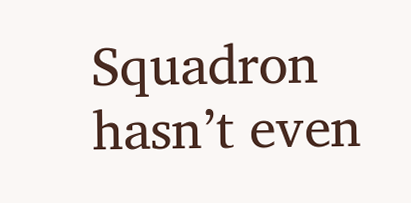Squadron hasn’t even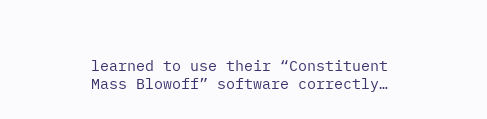learned to use their “Constituent Mass Blowoff” software correctly…